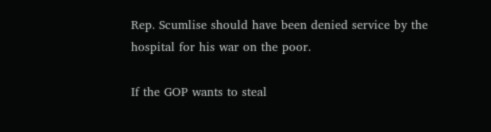Rep. Scumlise should have been denied service by the hospital for his war on the poor.

If the GOP wants to steal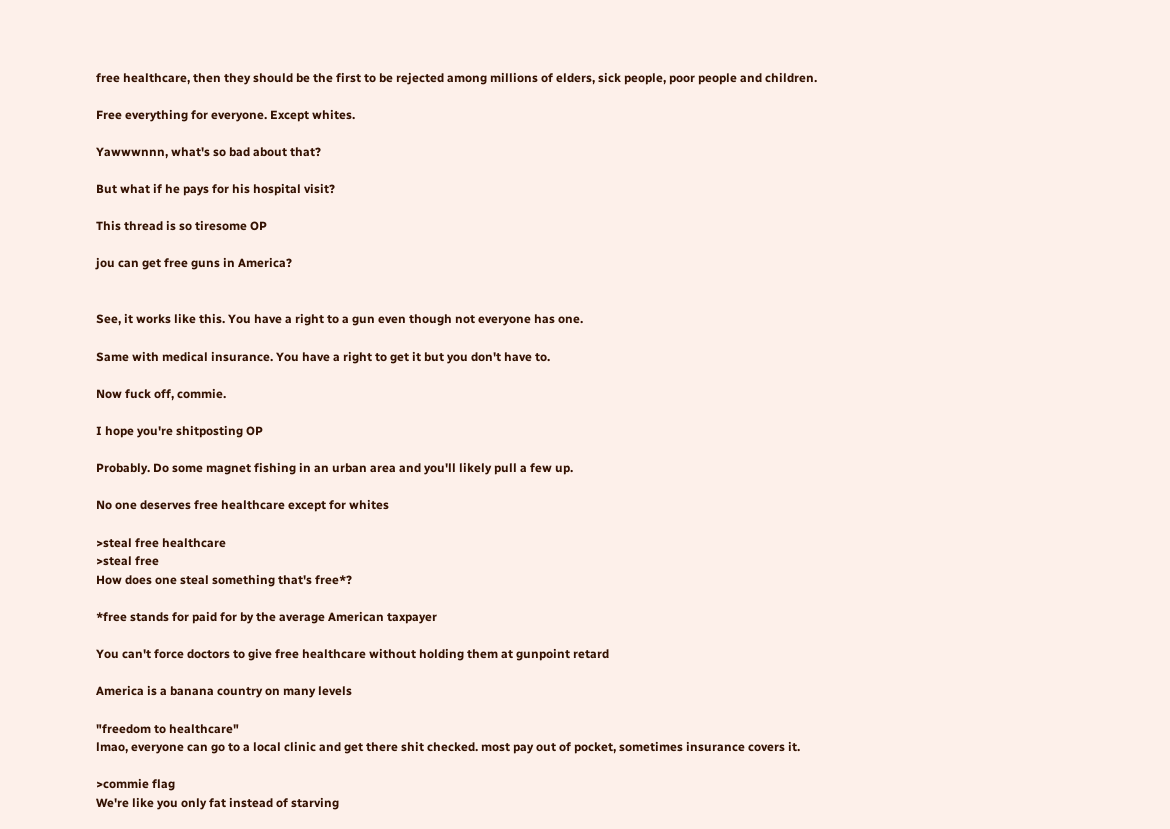free healthcare, then they should be the first to be rejected among millions of elders, sick people, poor people and children.

Free everything for everyone. Except whites.

Yawwwnnn, what's so bad about that?

But what if he pays for his hospital visit?

This thread is so tiresome OP

jou can get free guns in America?


See, it works like this. You have a right to a gun even though not everyone has one.

Same with medical insurance. You have a right to get it but you don't have to.

Now fuck off, commie.

I hope you're shitposting OP

Probably. Do some magnet fishing in an urban area and you'll likely pull a few up.

No one deserves free healthcare except for whites

>steal free healthcare
>steal free
How does one steal something that's free*?

*free stands for paid for by the average American taxpayer

You can't force doctors to give free healthcare without holding them at gunpoint retard

America is a banana country on many levels

"freedom to healthcare"
lmao, everyone can go to a local clinic and get there shit checked. most pay out of pocket, sometimes insurance covers it.

>commie flag
We're like you only fat instead of starving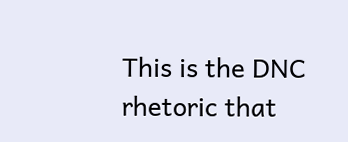This is the DNC rhetoric that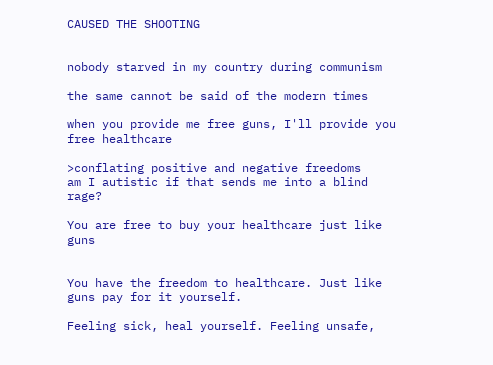CAUSED THE SHOOTING


nobody starved in my country during communism

the same cannot be said of the modern times

when you provide me free guns, I'll provide you free healthcare

>conflating positive and negative freedoms
am I autistic if that sends me into a blind rage?

You are free to buy your healthcare just like guns


You have the freedom to healthcare. Just like guns pay for it yourself.

Feeling sick, heal yourself. Feeling unsafe,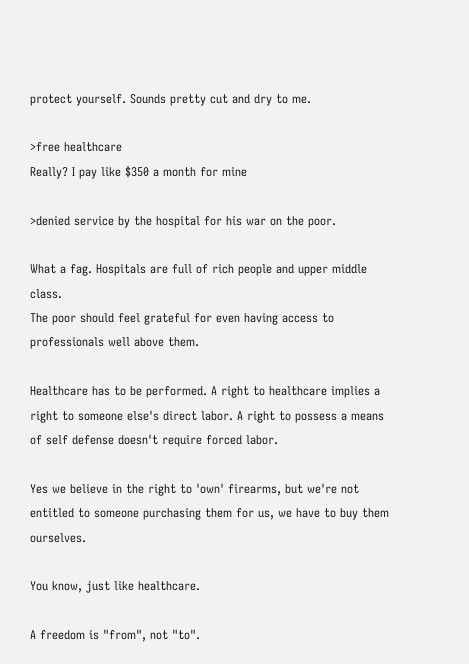protect yourself. Sounds pretty cut and dry to me.

>free healthcare
Really? I pay like $350 a month for mine

>denied service by the hospital for his war on the poor.

What a fag. Hospitals are full of rich people and upper middle class.
The poor should feel grateful for even having access to professionals well above them.

Healthcare has to be performed. A right to healthcare implies a right to someone else's direct labor. A right to possess a means of self defense doesn't require forced labor.

Yes we believe in the right to 'own' firearms, but we're not entitled to someone purchasing them for us, we have to buy them ourselves.

You know, just like healthcare.

A freedom is "from", not "to".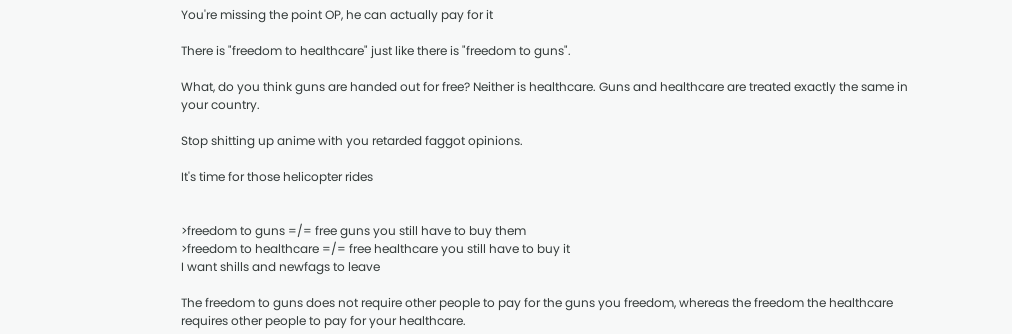You're missing the point OP, he can actually pay for it

There is "freedom to healthcare" just like there is "freedom to guns".

What, do you think guns are handed out for free? Neither is healthcare. Guns and healthcare are treated exactly the same in your country.

Stop shitting up anime with you retarded faggot opinions.

It's time for those helicopter rides


>freedom to guns =/= free guns you still have to buy them
>freedom to healthcare =/= free healthcare you still have to buy it
I want shills and newfags to leave

The freedom to guns does not require other people to pay for the guns you freedom, whereas the freedom the healthcare requires other people to pay for your healthcare.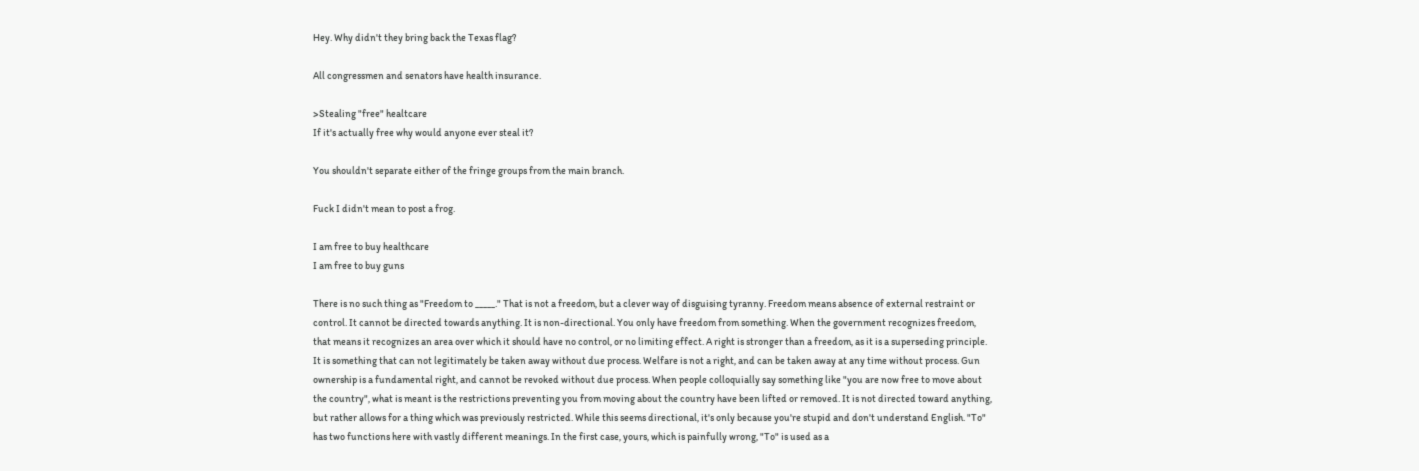Hey. Why didn't they bring back the Texas flag?

All congressmen and senators have health insurance.

>Stealing "free" healtcare
If it's actually free why would anyone ever steal it?

You shouldn't separate either of the fringe groups from the main branch.

Fuck I didn't mean to post a frog.

I am free to buy healthcare
I am free to buy guns

There is no such thing as "Freedom to _____." That is not a freedom, but a clever way of disguising tyranny. Freedom means absence of external restraint or control. It cannot be directed towards anything. It is non-directional. You only have freedom from something. When the government recognizes freedom, that means it recognizes an area over which it should have no control, or no limiting effect. A right is stronger than a freedom, as it is a superseding principle. It is something that can not legitimately be taken away without due process. Welfare is not a right, and can be taken away at any time without process. Gun ownership is a fundamental right, and cannot be revoked without due process. When people colloquially say something like "you are now free to move about the country", what is meant is the restrictions preventing you from moving about the country have been lifted or removed. It is not directed toward anything, but rather allows for a thing which was previously restricted. While this seems directional, it's only because you're stupid and don't understand English. "To" has two functions here with vastly different meanings. In the first case, yours, which is painfully wrong, "To" is used as a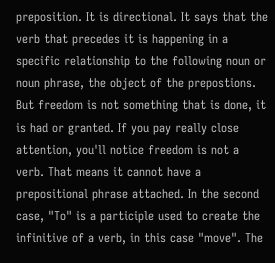preposition. It is directional. It says that the verb that precedes it is happening in a specific relationship to the following noun or noun phrase, the object of the prepostions. But freedom is not something that is done, it is had or granted. If you pay really close attention, you'll notice freedom is not a verb. That means it cannot have a prepositional phrase attached. In the second case, "To" is a participle used to create the infinitive of a verb, in this case "move". The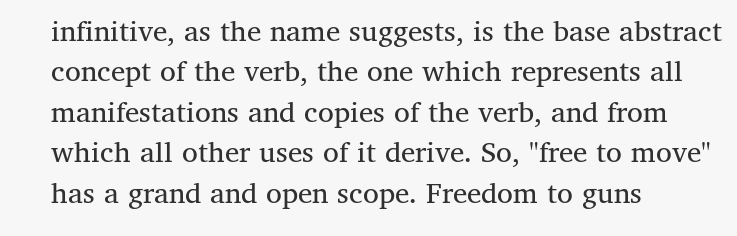infinitive, as the name suggests, is the base abstract concept of the verb, the one which represents all manifestations and copies of the verb, and from which all other uses of it derive. So, "free to move" has a grand and open scope. Freedom to guns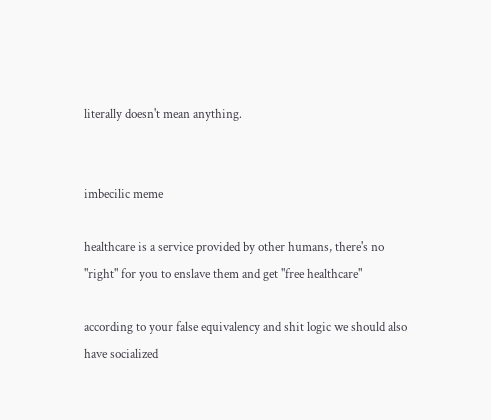literally doesn't mean anything.


imbecilic meme

healthcare is a service provided by other humans, there's no "right" for you to enslave them and get "free healthcare"

according to your false equivalency and shit logic we should also have socialized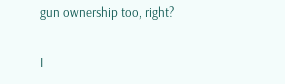gun ownership too, right?

I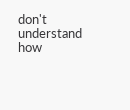don't understand how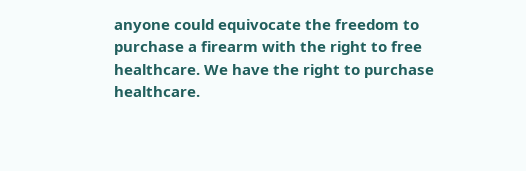anyone could equivocate the freedom to purchase a firearm with the right to free healthcare. We have the right to purchase healthcare.